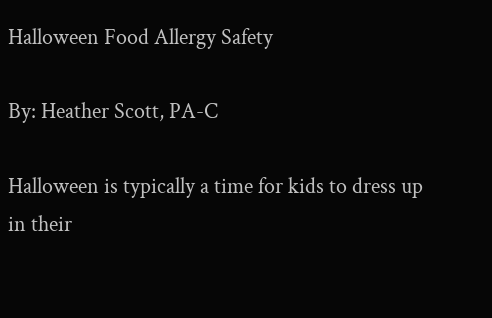Halloween Food Allergy Safety

By: Heather Scott, PA-C

Halloween is typically a time for kids to dress up in their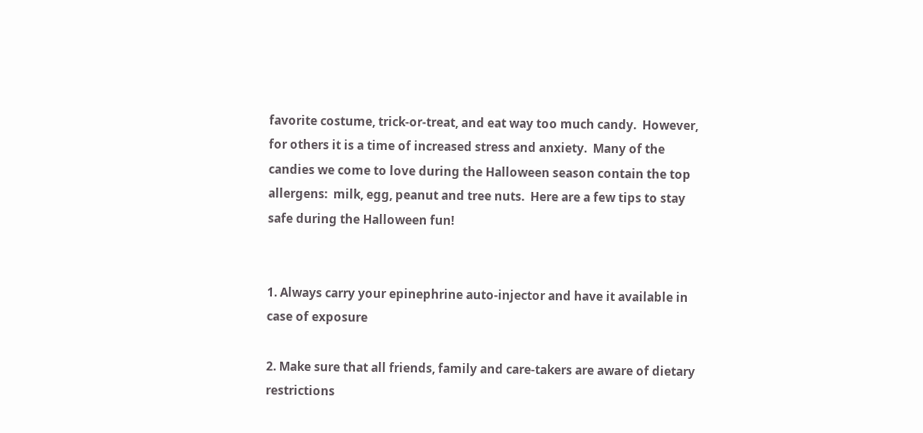favorite costume, trick-or-treat, and eat way too much candy.  However, for others it is a time of increased stress and anxiety.  Many of the candies we come to love during the Halloween season contain the top allergens:  milk, egg, peanut and tree nuts.  Here are a few tips to stay safe during the Halloween fun!


1. Always carry your epinephrine auto-injector and have it available in case of exposure

2. Make sure that all friends, family and care-takers are aware of dietary restrictions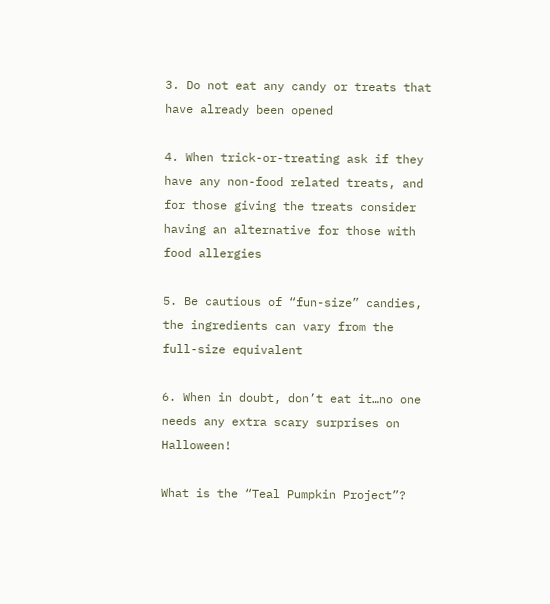3. Do not eat any candy or treats that have already been opened

4. When trick-or-treating ask if they have any non-food related treats, and for those giving the treats consider having an alternative for those with food allergies

5. Be cautious of “fun-size” candies, the ingredients can vary from the full-size equivalent

6. When in doubt, don’t eat it…no one needs any extra scary surprises on Halloween!

What is the “Teal Pumpkin Project”?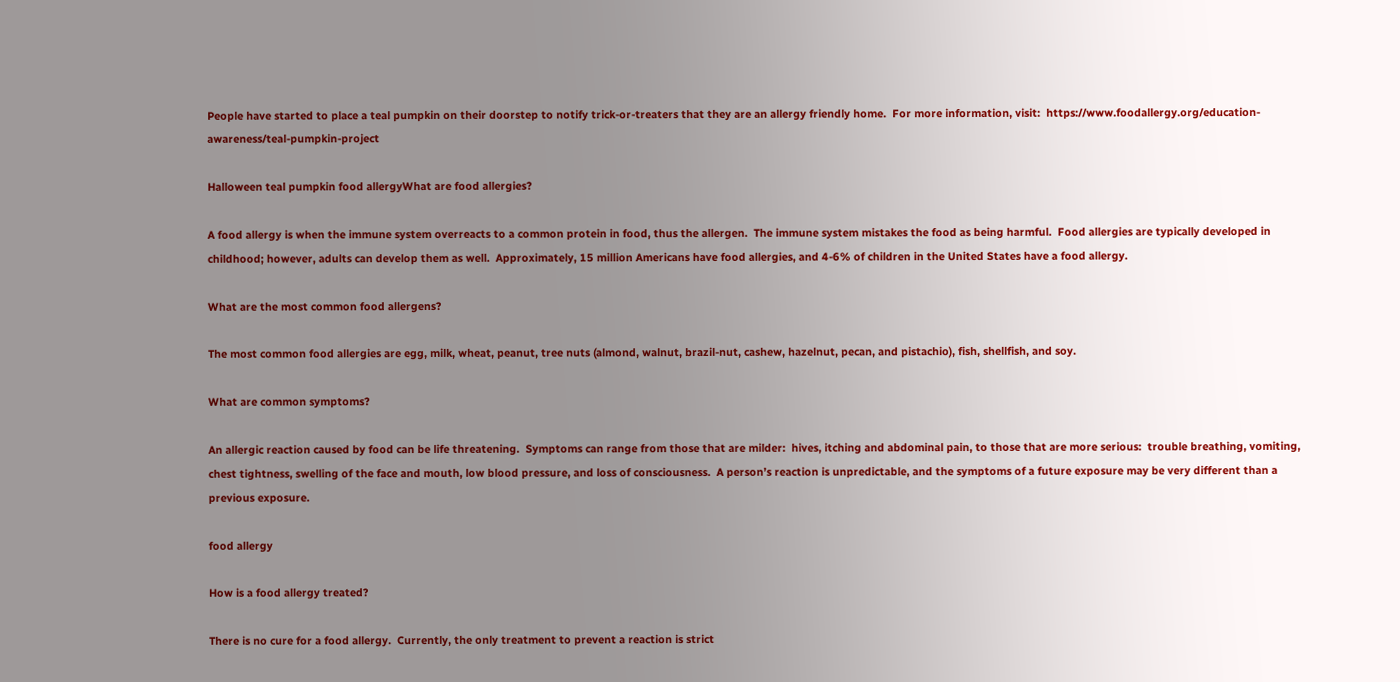People have started to place a teal pumpkin on their doorstep to notify trick-or-treaters that they are an allergy friendly home.  For more information, visit:  https://www.foodallergy.org/education-awareness/teal-pumpkin-project

Halloween teal pumpkin food allergyWhat are food allergies?

A food allergy is when the immune system overreacts to a common protein in food, thus the allergen.  The immune system mistakes the food as being harmful.  Food allergies are typically developed in childhood; however, adults can develop them as well.  Approximately, 15 million Americans have food allergies, and 4-6% of children in the United States have a food allergy.

What are the most common food allergens?

The most common food allergies are egg, milk, wheat, peanut, tree nuts (almond, walnut, brazil-nut, cashew, hazelnut, pecan, and pistachio), fish, shellfish, and soy.

What are common symptoms?

An allergic reaction caused by food can be life threatening.  Symptoms can range from those that are milder:  hives, itching and abdominal pain, to those that are more serious:  trouble breathing, vomiting, chest tightness, swelling of the face and mouth, low blood pressure, and loss of consciousness.  A person’s reaction is unpredictable, and the symptoms of a future exposure may be very different than a previous exposure.

food allergy

How is a food allergy treated?

There is no cure for a food allergy.  Currently, the only treatment to prevent a reaction is strict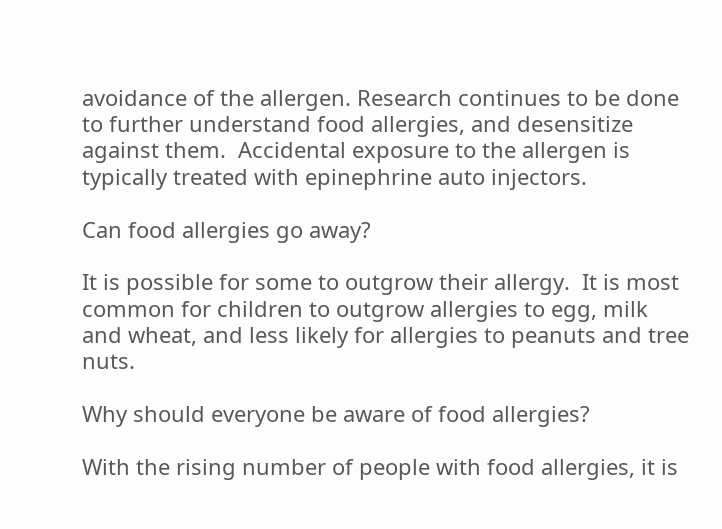avoidance of the allergen. Research continues to be done to further understand food allergies, and desensitize against them.  Accidental exposure to the allergen is typically treated with epinephrine auto injectors.

Can food allergies go away?

It is possible for some to outgrow their allergy.  It is most common for children to outgrow allergies to egg, milk and wheat, and less likely for allergies to peanuts and tree nuts.

Why should everyone be aware of food allergies?

With the rising number of people with food allergies, it is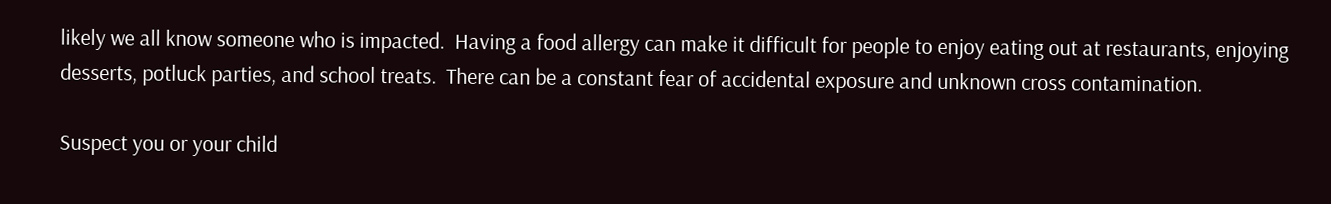likely we all know someone who is impacted.  Having a food allergy can make it difficult for people to enjoy eating out at restaurants, enjoying desserts, potluck parties, and school treats.  There can be a constant fear of accidental exposure and unknown cross contamination.

Suspect you or your child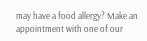may have a food allergy? Make an appointment with one of our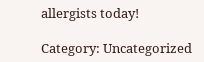allergists today!

Category: Uncategorized